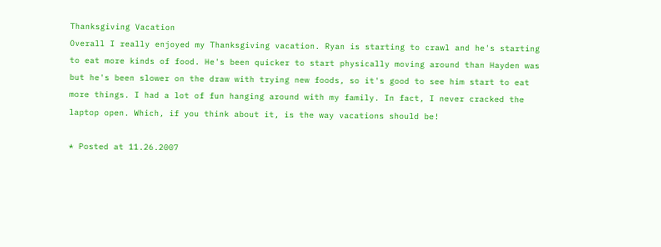Thanksgiving Vacation
Overall I really enjoyed my Thanksgiving vacation. Ryan is starting to crawl and he's starting to eat more kinds of food. He's been quicker to start physically moving around than Hayden was but he's been slower on the draw with trying new foods, so it's good to see him start to eat more things. I had a lot of fun hanging around with my family. In fact, I never cracked the laptop open. Which, if you think about it, is the way vacations should be!

* Posted at 11.26.2007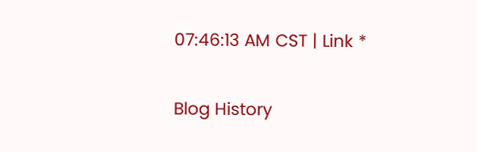07:46:13 AM CST | Link *

Blog History